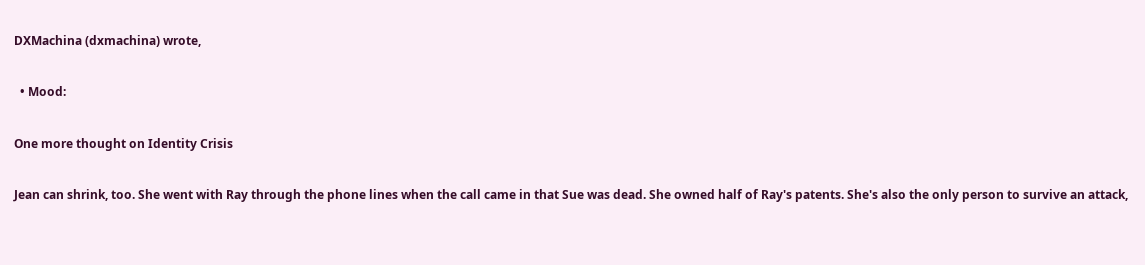DXMachina (dxmachina) wrote,

  • Mood:

One more thought on Identity Crisis

Jean can shrink, too. She went with Ray through the phone lines when the call came in that Sue was dead. She owned half of Ray's patents. She's also the only person to survive an attack,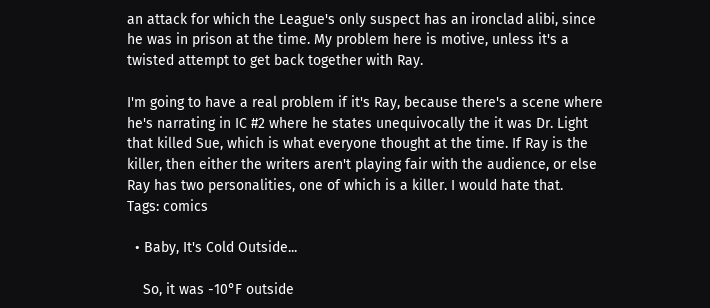an attack for which the League's only suspect has an ironclad alibi, since he was in prison at the time. My problem here is motive, unless it's a twisted attempt to get back together with Ray.

I'm going to have a real problem if it's Ray, because there's a scene where he's narrating in IC #2 where he states unequivocally the it was Dr. Light that killed Sue, which is what everyone thought at the time. If Ray is the killer, then either the writers aren't playing fair with the audience, or else Ray has two personalities, one of which is a killer. I would hate that.
Tags: comics

  • Baby, It's Cold Outside...

    So, it was -10°F outside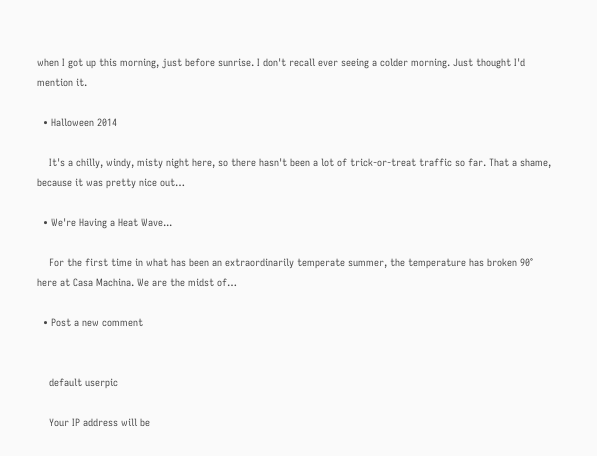when I got up this morning, just before sunrise. I don't recall ever seeing a colder morning. Just thought I'd mention it.

  • Halloween 2014

    It's a chilly, windy, misty night here, so there hasn't been a lot of trick-or-treat traffic so far. That a shame, because it was pretty nice out…

  • We're Having a Heat Wave...

    For the first time in what has been an extraordinarily temperate summer, the temperature has broken 90° here at Casa Machina. We are the midst of…

  • Post a new comment


    default userpic

    Your IP address will be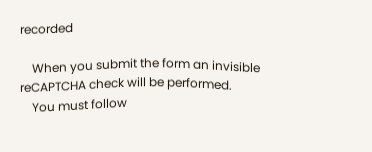recorded

    When you submit the form an invisible reCAPTCHA check will be performed.
    You must follow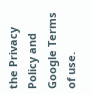the Privacy Policy and Google Terms of use.